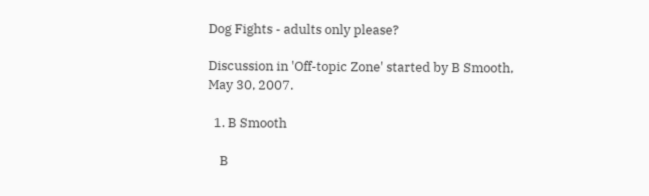Dog Fights - adults only please?

Discussion in 'Off-topic Zone' started by B Smooth, May 30, 2007.

  1. B Smooth

    B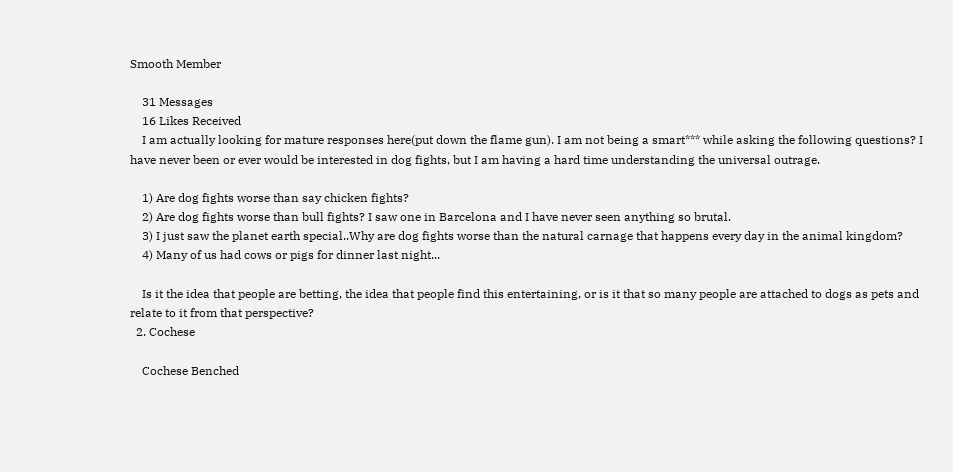Smooth Member

    31 Messages
    16 Likes Received
    I am actually looking for mature responses here(put down the flame gun). I am not being a smart*** while asking the following questions? I have never been or ever would be interested in dog fights, but I am having a hard time understanding the universal outrage.

    1) Are dog fights worse than say chicken fights?
    2) Are dog fights worse than bull fights? I saw one in Barcelona and I have never seen anything so brutal.
    3) I just saw the planet earth special..Why are dog fights worse than the natural carnage that happens every day in the animal kingdom?
    4) Many of us had cows or pigs for dinner last night...

    Is it the idea that people are betting, the idea that people find this entertaining, or is it that so many people are attached to dogs as pets and relate to it from that perspective?
  2. Cochese

    Cochese Benched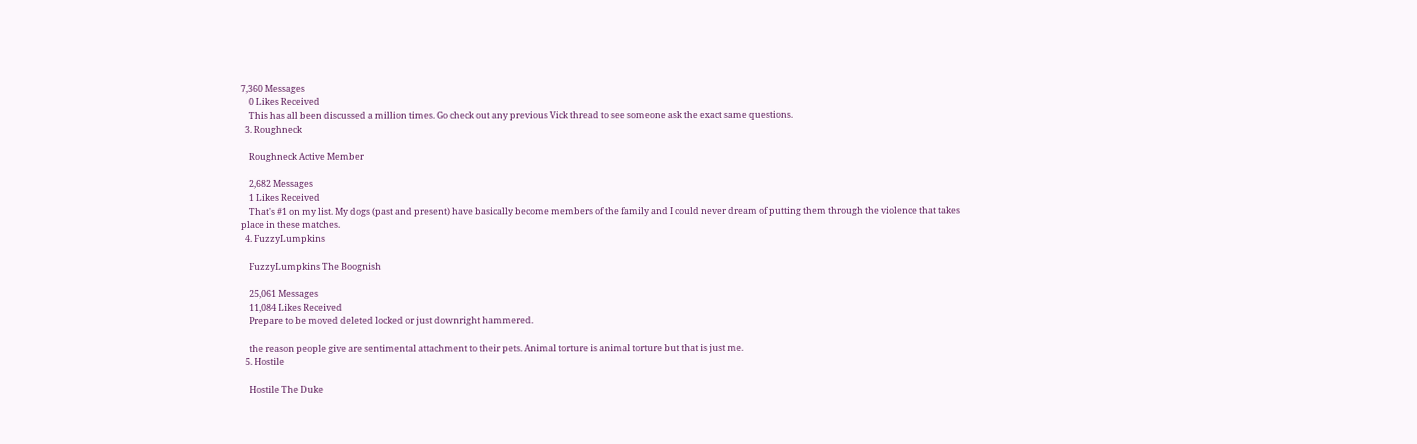7,360 Messages
    0 Likes Received
    This has all been discussed a million times. Go check out any previous Vick thread to see someone ask the exact same questions.
  3. Roughneck

    Roughneck Active Member

    2,682 Messages
    1 Likes Received
    That's #1 on my list. My dogs (past and present) have basically become members of the family and I could never dream of putting them through the violence that takes place in these matches.
  4. FuzzyLumpkins

    FuzzyLumpkins The Boognish

    25,061 Messages
    11,084 Likes Received
    Prepare to be moved deleted locked or just downright hammered.

    the reason people give are sentimental attachment to their pets. Animal torture is animal torture but that is just me.
  5. Hostile

    Hostile The Duke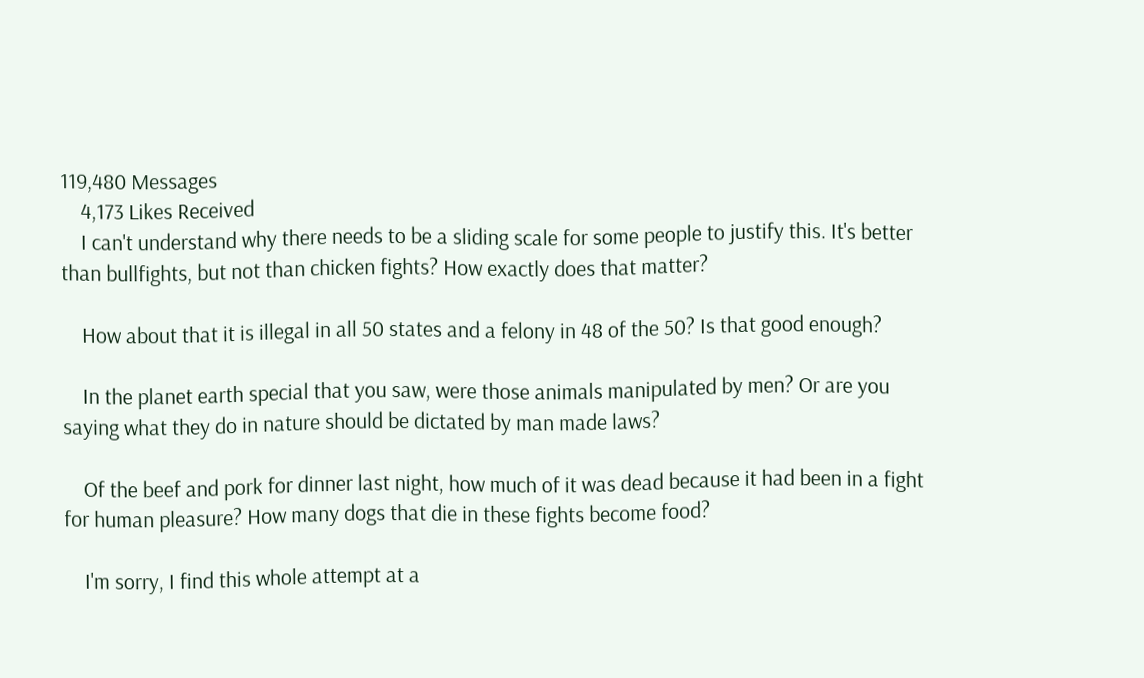119,480 Messages
    4,173 Likes Received
    I can't understand why there needs to be a sliding scale for some people to justify this. It's better than bullfights, but not than chicken fights? How exactly does that matter?

    How about that it is illegal in all 50 states and a felony in 48 of the 50? Is that good enough?

    In the planet earth special that you saw, were those animals manipulated by men? Or are you saying what they do in nature should be dictated by man made laws?

    Of the beef and pork for dinner last night, how much of it was dead because it had been in a fight for human pleasure? How many dogs that die in these fights become food?

    I'm sorry, I find this whole attempt at a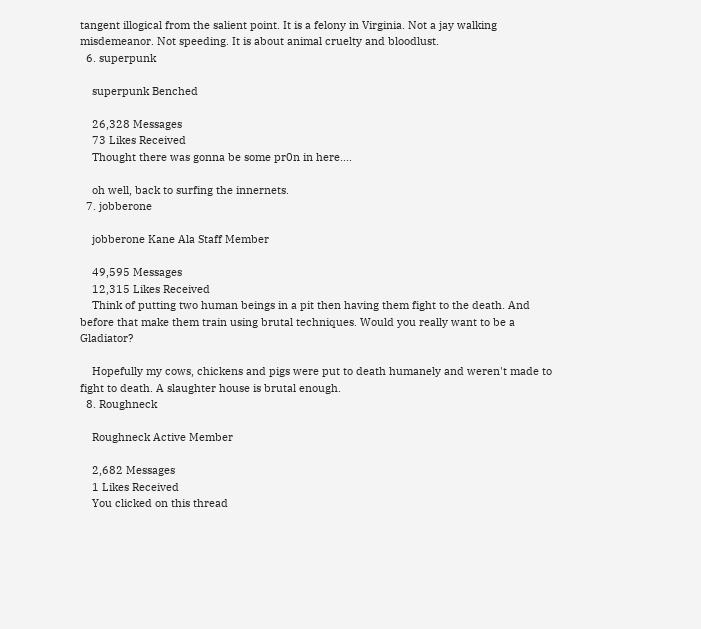tangent illogical from the salient point. It is a felony in Virginia. Not a jay walking misdemeanor. Not speeding. It is about animal cruelty and bloodlust.
  6. superpunk

    superpunk Benched

    26,328 Messages
    73 Likes Received
    Thought there was gonna be some pr0n in here....

    oh well, back to surfing the innernets.
  7. jobberone

    jobberone Kane Ala Staff Member

    49,595 Messages
    12,315 Likes Received
    Think of putting two human beings in a pit then having them fight to the death. And before that make them train using brutal techniques. Would you really want to be a Gladiator?

    Hopefully my cows, chickens and pigs were put to death humanely and weren't made to fight to death. A slaughter house is brutal enough.
  8. Roughneck

    Roughneck Active Member

    2,682 Messages
    1 Likes Received
    You clicked on this thread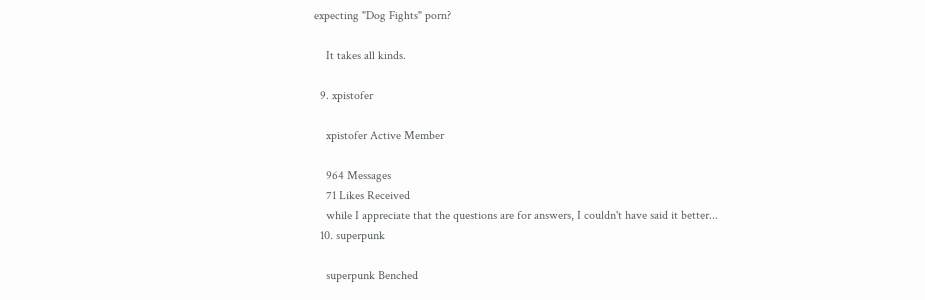expecting "Dog Fights" porn?

    It takes all kinds.

  9. xpistofer

    xpistofer Active Member

    964 Messages
    71 Likes Received
    while I appreciate that the questions are for answers, I couldn't have said it better...
  10. superpunk

    superpunk Benched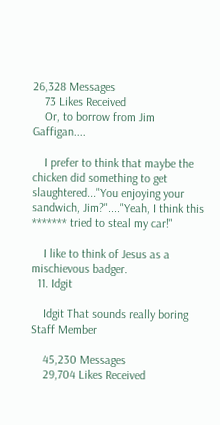26,328 Messages
    73 Likes Received
    Or, to borrow from Jim Gaffigan....

    I prefer to think that maybe the chicken did something to get slaughtered..."You enjoying your sandwich, Jim?"...."Yeah, I think this ******* tried to steal my car!"

    I like to think of Jesus as a mischievous badger.
  11. Idgit

    Idgit That sounds really boring Staff Member

    45,230 Messages
    29,704 Likes Received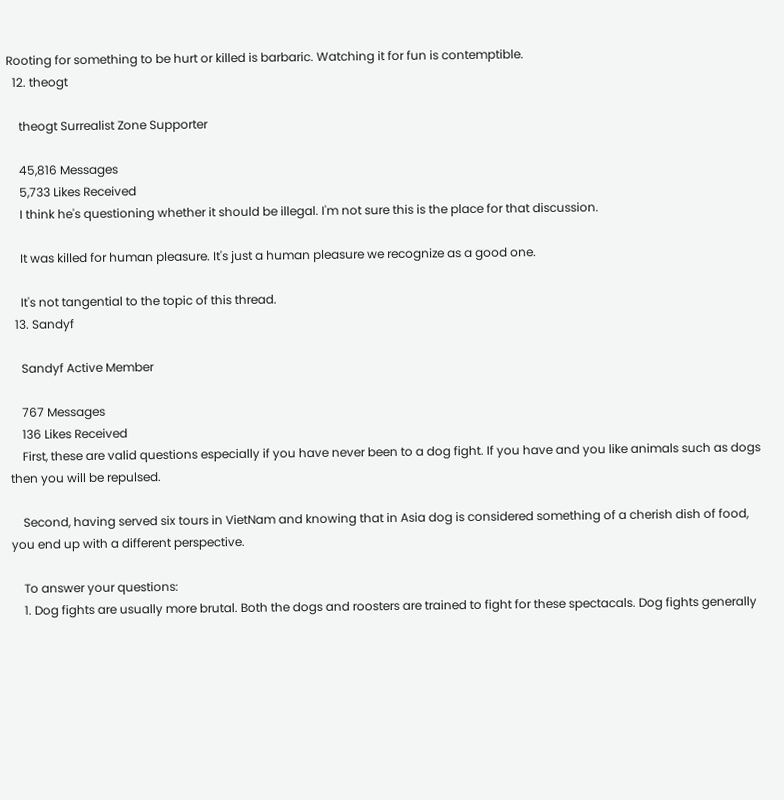Rooting for something to be hurt or killed is barbaric. Watching it for fun is contemptible.
  12. theogt

    theogt Surrealist Zone Supporter

    45,816 Messages
    5,733 Likes Received
    I think he's questioning whether it should be illegal. I'm not sure this is the place for that discussion.

    It was killed for human pleasure. It's just a human pleasure we recognize as a good one.

    It's not tangential to the topic of this thread.
  13. Sandyf

    Sandyf Active Member

    767 Messages
    136 Likes Received
    First, these are valid questions especially if you have never been to a dog fight. If you have and you like animals such as dogs then you will be repulsed.

    Second, having served six tours in VietNam and knowing that in Asia dog is considered something of a cherish dish of food, you end up with a different perspective.

    To answer your questions:
    1. Dog fights are usually more brutal. Both the dogs and roosters are trained to fight for these spectacals. Dog fights generally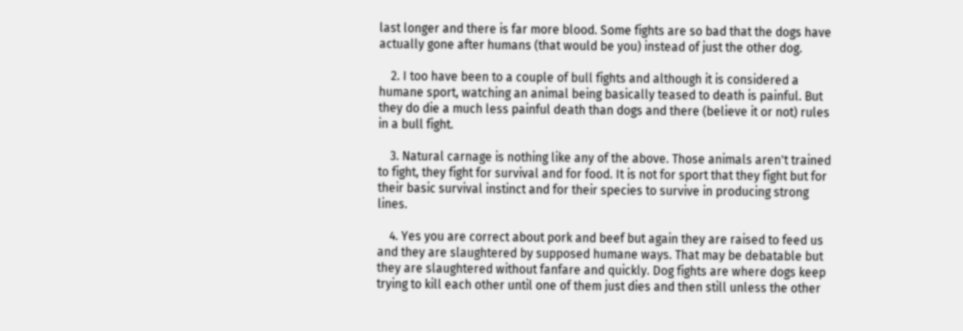last longer and there is far more blood. Some fights are so bad that the dogs have actually gone after humans (that would be you) instead of just the other dog.

    2. I too have been to a couple of bull fights and although it is considered a humane sport, watching an animal being basically teased to death is painful. But they do die a much less painful death than dogs and there (believe it or not) rules in a bull fight.

    3. Natural carnage is nothing like any of the above. Those animals aren't trained to fight, they fight for survival and for food. It is not for sport that they fight but for their basic survival instinct and for their species to survive in producing strong lines.

    4. Yes you are correct about pork and beef but again they are raised to feed us and they are slaughtered by supposed humane ways. That may be debatable but they are slaughtered without fanfare and quickly. Dog fights are where dogs keep trying to kill each other until one of them just dies and then still unless the other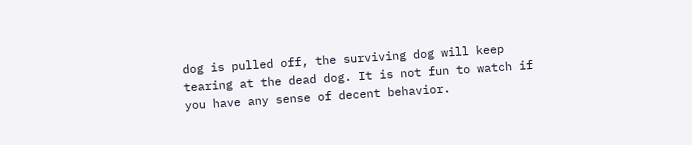dog is pulled off, the surviving dog will keep tearing at the dead dog. It is not fun to watch if you have any sense of decent behavior.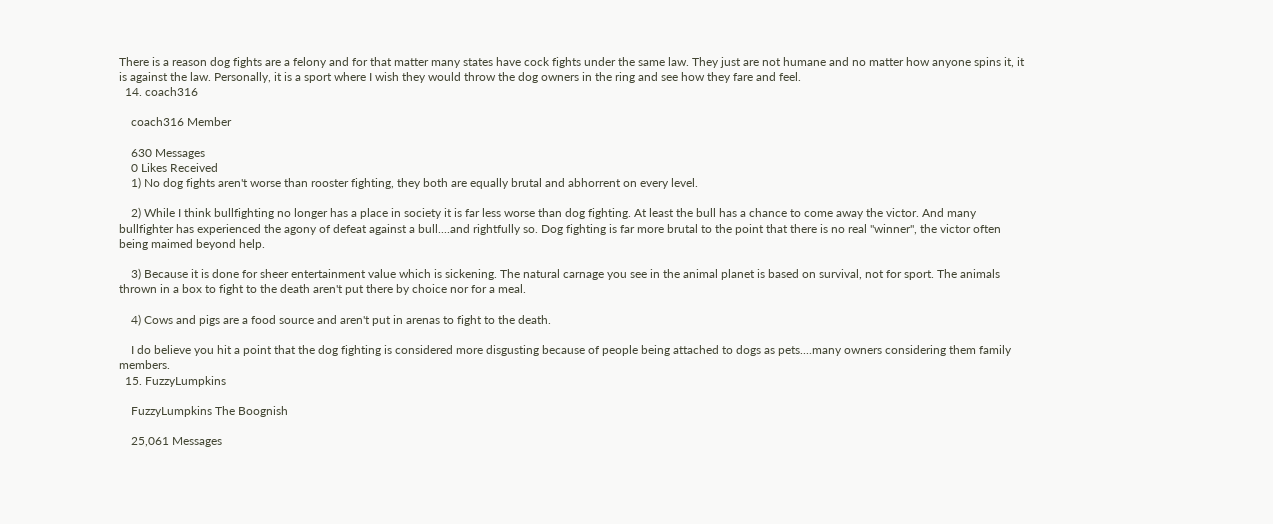There is a reason dog fights are a felony and for that matter many states have cock fights under the same law. They just are not humane and no matter how anyone spins it, it is against the law. Personally, it is a sport where I wish they would throw the dog owners in the ring and see how they fare and feel.
  14. coach316

    coach316 Member

    630 Messages
    0 Likes Received
    1) No dog fights aren't worse than rooster fighting, they both are equally brutal and abhorrent on every level.

    2) While I think bullfighting no longer has a place in society it is far less worse than dog fighting. At least the bull has a chance to come away the victor. And many bullfighter has experienced the agony of defeat against a bull....and rightfully so. Dog fighting is far more brutal to the point that there is no real "winner", the victor often being maimed beyond help.

    3) Because it is done for sheer entertainment value which is sickening. The natural carnage you see in the animal planet is based on survival, not for sport. The animals thrown in a box to fight to the death aren't put there by choice nor for a meal.

    4) Cows and pigs are a food source and aren't put in arenas to fight to the death.

    I do believe you hit a point that the dog fighting is considered more disgusting because of people being attached to dogs as pets....many owners considering them family members.
  15. FuzzyLumpkins

    FuzzyLumpkins The Boognish

    25,061 Messages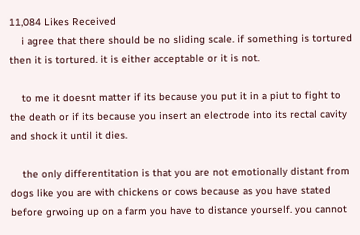11,084 Likes Received
    i agree that there should be no sliding scale. if something is tortured then it is tortured. it is either acceptable or it is not.

    to me it doesnt matter if its because you put it in a piut to fight to the death or if its because you insert an electrode into its rectal cavity and shock it until it dies.

    the only differentitation is that you are not emotionally distant from dogs like you are with chickens or cows because as you have stated before grwoing up on a farm you have to distance yourself. you cannot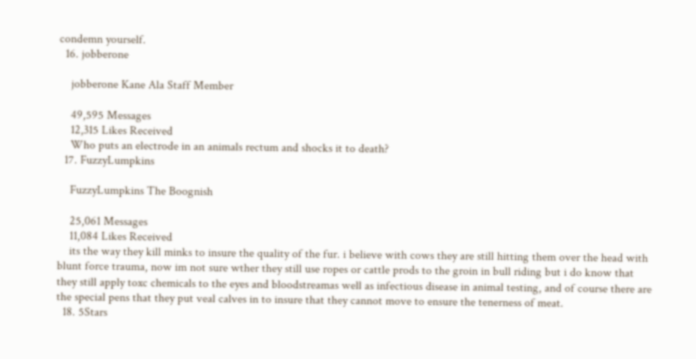condemn yourself.
  16. jobberone

    jobberone Kane Ala Staff Member

    49,595 Messages
    12,315 Likes Received
    Who puts an electrode in an animals rectum and shocks it to death?
  17. FuzzyLumpkins

    FuzzyLumpkins The Boognish

    25,061 Messages
    11,084 Likes Received
    its the way they kill minks to insure the quality of the fur. i believe with cows they are still hitting them over the head with blunt force trauma, now im not sure wther they still use ropes or cattle prods to the groin in bull riding but i do know that they still apply toxc chemicals to the eyes and bloodstreamas well as infectious disease in animal testing, and of course there are the special pens that they put veal calves in to insure that they cannot move to ensure the tenerness of meat.
  18. 5Stars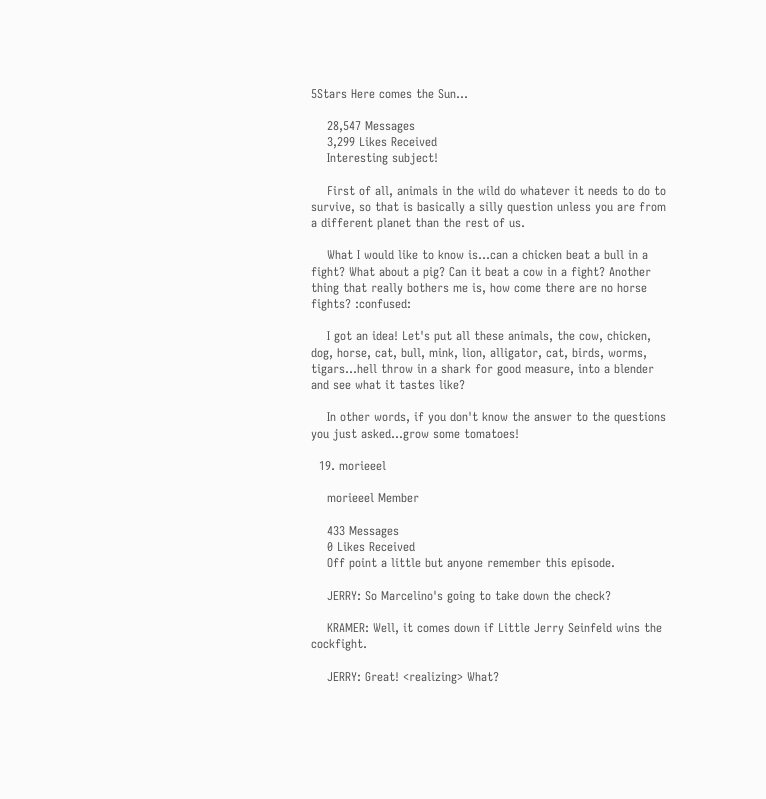5Stars Here comes the Sun...

    28,547 Messages
    3,299 Likes Received
    Interesting subject!

    First of all, animals in the wild do whatever it needs to do to survive, so that is basically a silly question unless you are from a different planet than the rest of us.

    What I would like to know is...can a chicken beat a bull in a fight? What about a pig? Can it beat a cow in a fight? Another thing that really bothers me is, how come there are no horse fights? :confused:

    I got an idea! Let's put all these animals, the cow, chicken, dog, horse, cat, bull, mink, lion, alligator, cat, birds, worms, tigars...hell throw in a shark for good measure, into a blender and see what it tastes like?

    In other words, if you don't know the answer to the questions you just asked...grow some tomatoes!

  19. morieeel

    morieeel Member

    433 Messages
    0 Likes Received
    Off point a little but anyone remember this episode.

    JERRY: So Marcelino's going to take down the check?

    KRAMER: Well, it comes down if Little Jerry Seinfeld wins the cockfight.

    JERRY: Great! <realizing> What?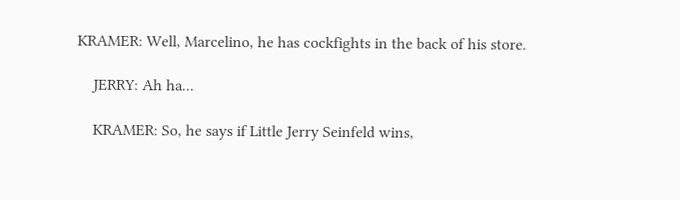KRAMER: Well, Marcelino, he has cockfights in the back of his store.

    JERRY: Ah ha...

    KRAMER: So, he says if Little Jerry Seinfeld wins,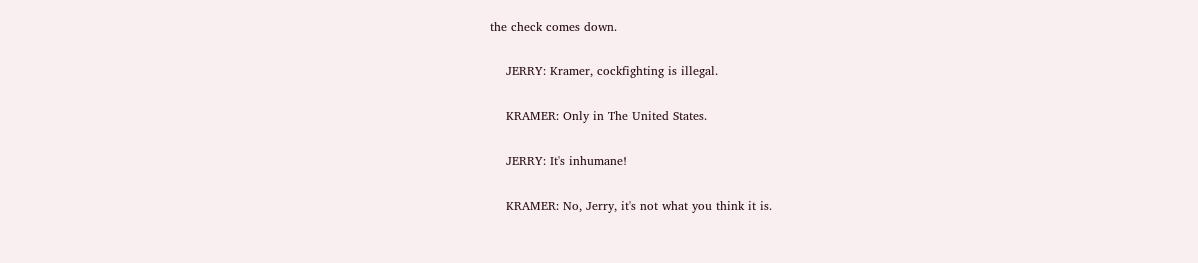the check comes down.

    JERRY: Kramer, cockfighting is illegal.

    KRAMER: Only in The United States.

    JERRY: It's inhumane!

    KRAMER: No, Jerry, it's not what you think it is.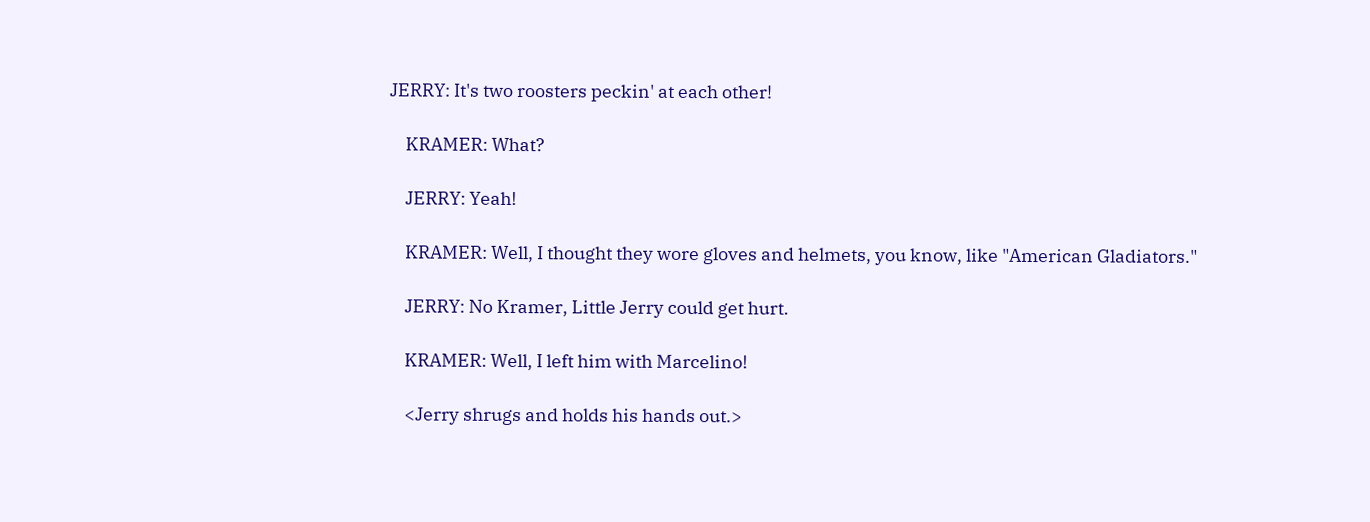JERRY: It's two roosters peckin' at each other!

    KRAMER: What?

    JERRY: Yeah!

    KRAMER: Well, I thought they wore gloves and helmets, you know, like "American Gladiators."

    JERRY: No Kramer, Little Jerry could get hurt.

    KRAMER: Well, I left him with Marcelino!

    <Jerry shrugs and holds his hands out.>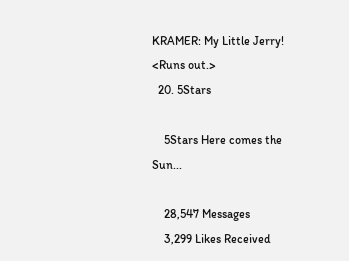KRAMER: My Little Jerry! <Runs out.>
  20. 5Stars

    5Stars Here comes the Sun...

    28,547 Messages
    3,299 Likes Received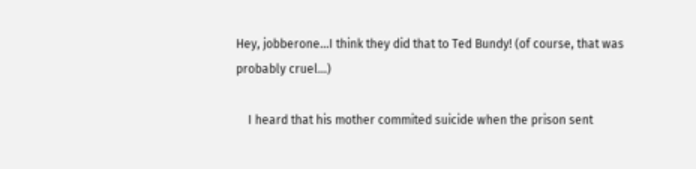Hey, jobberone...I think they did that to Ted Bundy! (of course, that was probably cruel...)

    I heard that his mother commited suicide when the prison sent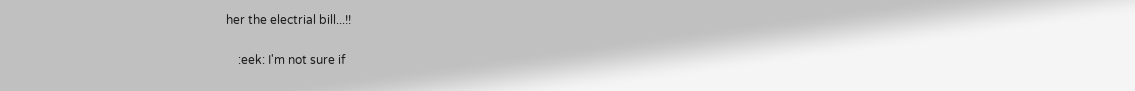her the electrial bill...!!

    :eek: I'm not sure if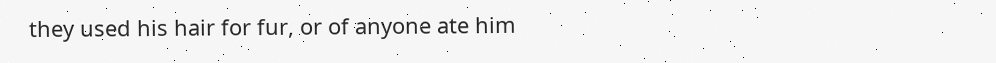they used his hair for fur, or of anyone ate him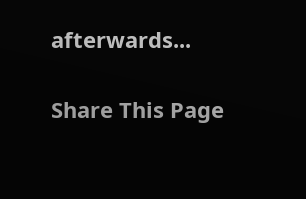afterwards...

Share This Page